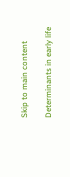Skip to main content

Determinants in early life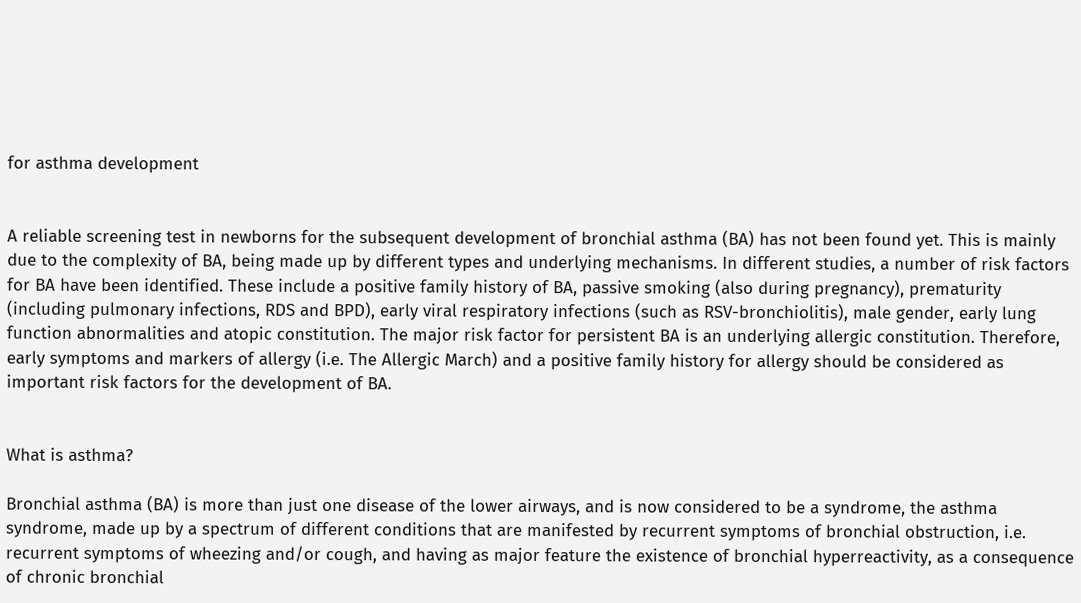for asthma development


A reliable screening test in newborns for the subsequent development of bronchial asthma (BA) has not been found yet. This is mainly due to the complexity of BA, being made up by different types and underlying mechanisms. In different studies, a number of risk factors for BA have been identified. These include a positive family history of BA, passive smoking (also during pregnancy), prematurity (including pulmonary infections, RDS and BPD), early viral respiratory infections (such as RSV-bronchiolitis), male gender, early lung function abnormalities and atopic constitution. The major risk factor for persistent BA is an underlying allergic constitution. Therefore, early symptoms and markers of allergy (i.e. The Allergic March) and a positive family history for allergy should be considered as important risk factors for the development of BA.


What is asthma?

Bronchial asthma (BA) is more than just one disease of the lower airways, and is now considered to be a syndrome, the asthma syndrome, made up by a spectrum of different conditions that are manifested by recurrent symptoms of bronchial obstruction, i.e. recurrent symptoms of wheezing and/or cough, and having as major feature the existence of bronchial hyperreactivity, as a consequence of chronic bronchial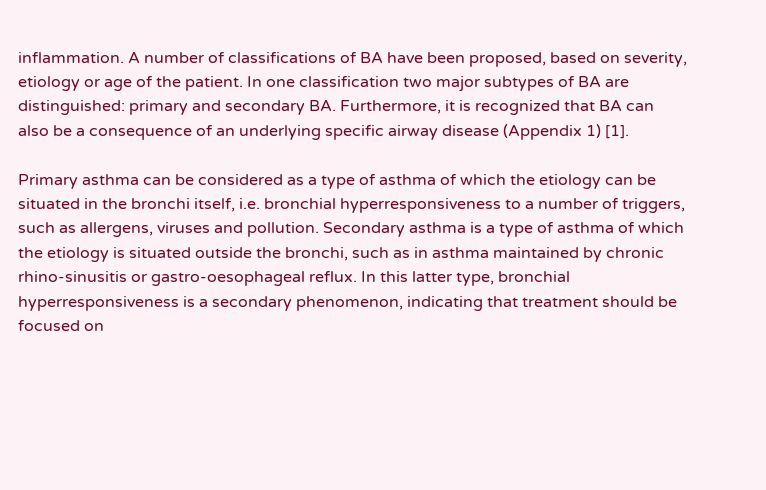inflammation. A number of classifications of BA have been proposed, based on severity, etiology or age of the patient. In one classification two major subtypes of BA are distinguished: primary and secondary BA. Furthermore, it is recognized that BA can also be a consequence of an underlying specific airway disease (Appendix 1) [1].

Primary asthma can be considered as a type of asthma of which the etiology can be situated in the bronchi itself, i.e. bronchial hyperresponsiveness to a number of triggers, such as allergens, viruses and pollution. Secondary asthma is a type of asthma of which the etiology is situated outside the bronchi, such as in asthma maintained by chronic rhino-sinusitis or gastro-oesophageal reflux. In this latter type, bronchial hyperresponsiveness is a secondary phenomenon, indicating that treatment should be focused on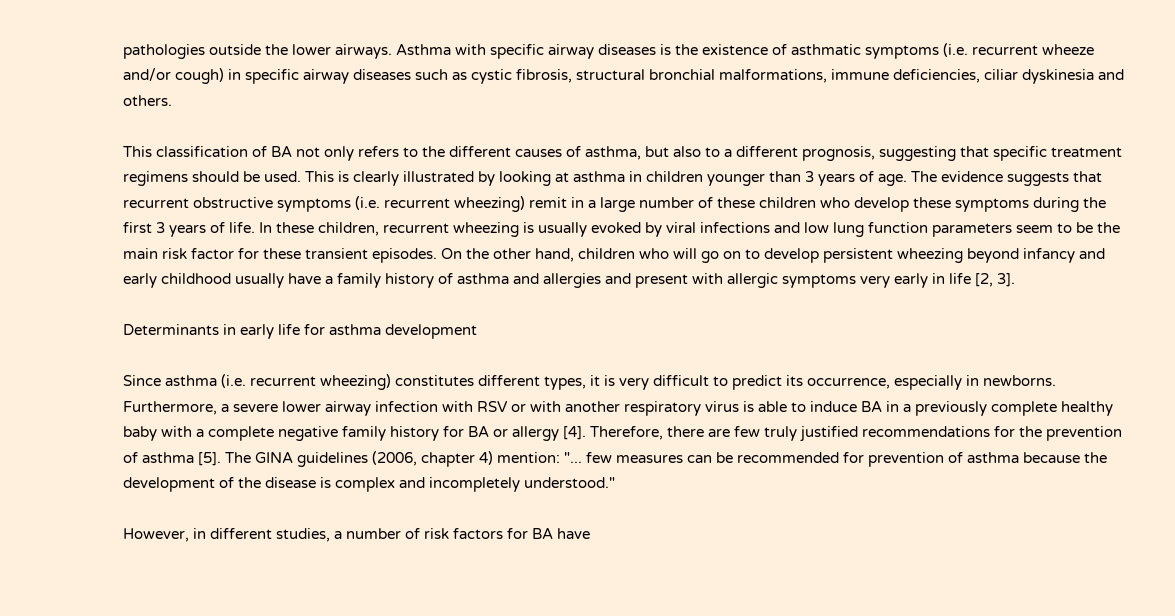pathologies outside the lower airways. Asthma with specific airway diseases is the existence of asthmatic symptoms (i.e. recurrent wheeze and/or cough) in specific airway diseases such as cystic fibrosis, structural bronchial malformations, immune deficiencies, ciliar dyskinesia and others.

This classification of BA not only refers to the different causes of asthma, but also to a different prognosis, suggesting that specific treatment regimens should be used. This is clearly illustrated by looking at asthma in children younger than 3 years of age. The evidence suggests that recurrent obstructive symptoms (i.e. recurrent wheezing) remit in a large number of these children who develop these symptoms during the first 3 years of life. In these children, recurrent wheezing is usually evoked by viral infections and low lung function parameters seem to be the main risk factor for these transient episodes. On the other hand, children who will go on to develop persistent wheezing beyond infancy and early childhood usually have a family history of asthma and allergies and present with allergic symptoms very early in life [2, 3].

Determinants in early life for asthma development

Since asthma (i.e. recurrent wheezing) constitutes different types, it is very difficult to predict its occurrence, especially in newborns. Furthermore, a severe lower airway infection with RSV or with another respiratory virus is able to induce BA in a previously complete healthy baby with a complete negative family history for BA or allergy [4]. Therefore, there are few truly justified recommendations for the prevention of asthma [5]. The GINA guidelines (2006, chapter 4) mention: "... few measures can be recommended for prevention of asthma because the development of the disease is complex and incompletely understood."

However, in different studies, a number of risk factors for BA have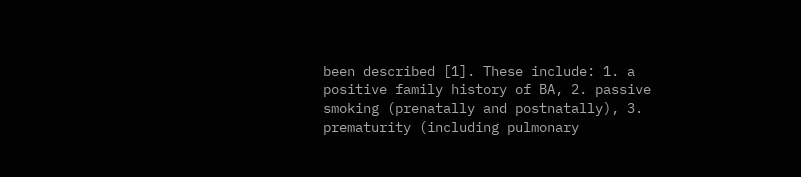been described [1]. These include: 1. a positive family history of BA, 2. passive smoking (prenatally and postnatally), 3. prematurity (including pulmonary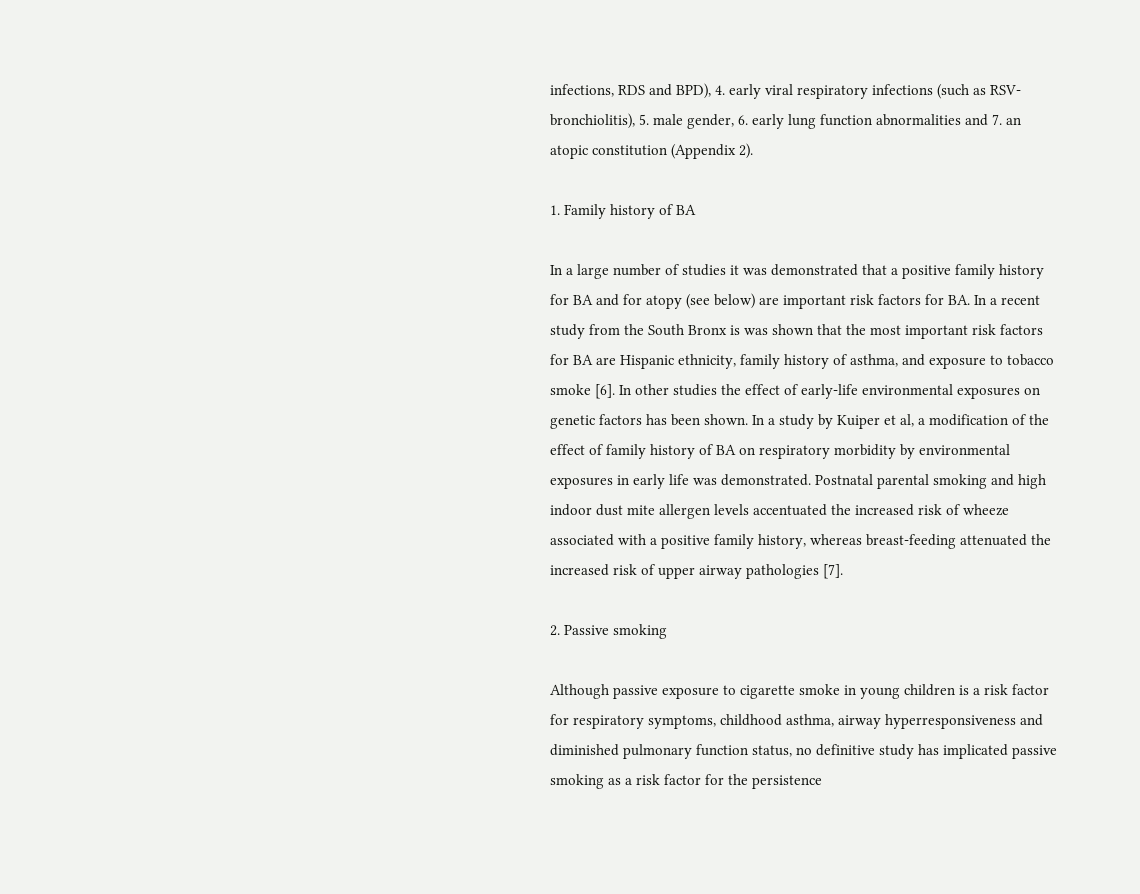infections, RDS and BPD), 4. early viral respiratory infections (such as RSV-bronchiolitis), 5. male gender, 6. early lung function abnormalities and 7. an atopic constitution (Appendix 2).

1. Family history of BA

In a large number of studies it was demonstrated that a positive family history for BA and for atopy (see below) are important risk factors for BA. In a recent study from the South Bronx is was shown that the most important risk factors for BA are Hispanic ethnicity, family history of asthma, and exposure to tobacco smoke [6]. In other studies the effect of early-life environmental exposures on genetic factors has been shown. In a study by Kuiper et al, a modification of the effect of family history of BA on respiratory morbidity by environmental exposures in early life was demonstrated. Postnatal parental smoking and high indoor dust mite allergen levels accentuated the increased risk of wheeze associated with a positive family history, whereas breast-feeding attenuated the increased risk of upper airway pathologies [7].

2. Passive smoking

Although passive exposure to cigarette smoke in young children is a risk factor for respiratory symptoms, childhood asthma, airway hyperresponsiveness and diminished pulmonary function status, no definitive study has implicated passive smoking as a risk factor for the persistence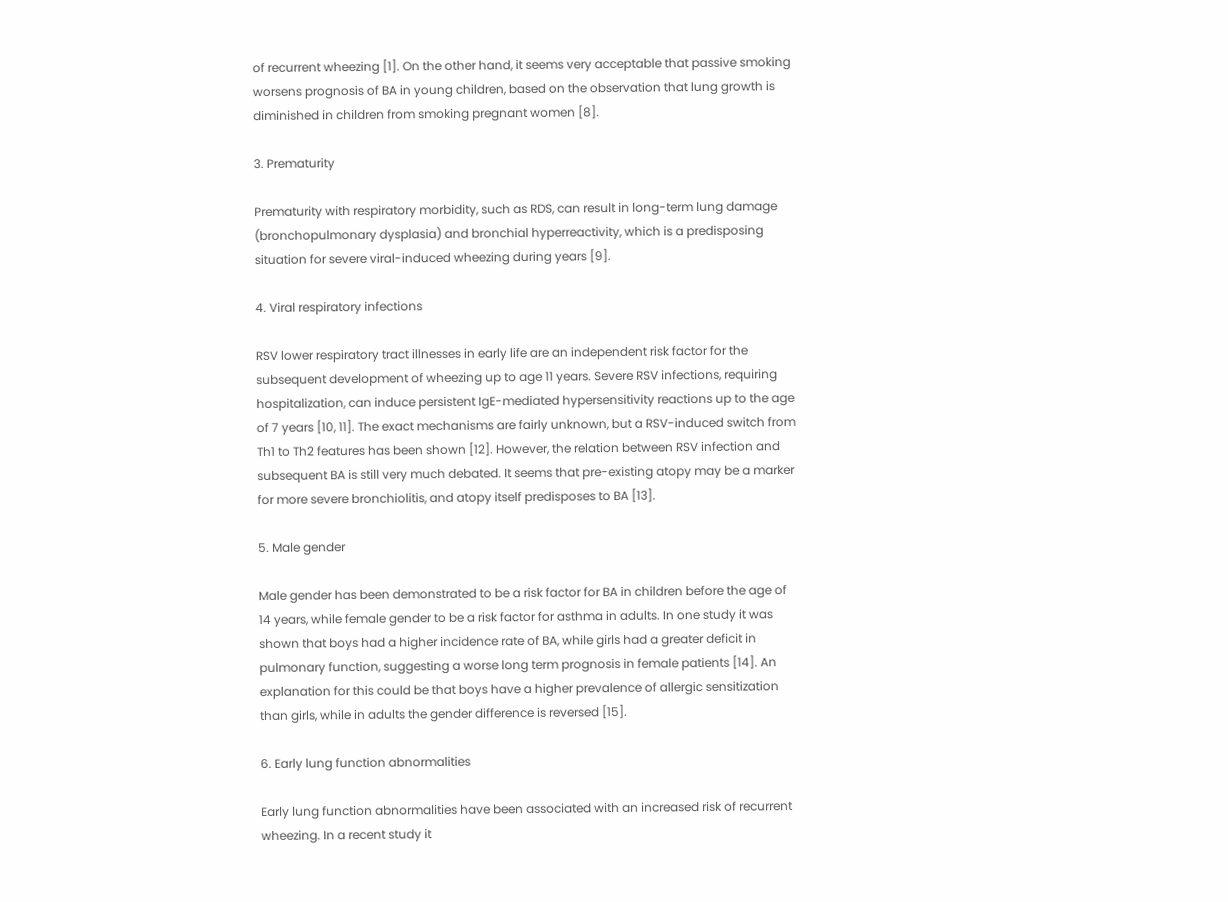of recurrent wheezing [1]. On the other hand, it seems very acceptable that passive smoking worsens prognosis of BA in young children, based on the observation that lung growth is diminished in children from smoking pregnant women [8].

3. Prematurity

Prematurity with respiratory morbidity, such as RDS, can result in long-term lung damage (bronchopulmonary dysplasia) and bronchial hyperreactivity, which is a predisposing situation for severe viral-induced wheezing during years [9].

4. Viral respiratory infections

RSV lower respiratory tract illnesses in early life are an independent risk factor for the subsequent development of wheezing up to age 11 years. Severe RSV infections, requiring hospitalization, can induce persistent IgE-mediated hypersensitivity reactions up to the age of 7 years [10, 11]. The exact mechanisms are fairly unknown, but a RSV-induced switch from Th1 to Th2 features has been shown [12]. However, the relation between RSV infection and subsequent BA is still very much debated. It seems that pre-existing atopy may be a marker for more severe bronchiolitis, and atopy itself predisposes to BA [13].

5. Male gender

Male gender has been demonstrated to be a risk factor for BA in children before the age of 14 years, while female gender to be a risk factor for asthma in adults. In one study it was shown that boys had a higher incidence rate of BA, while girls had a greater deficit in pulmonary function, suggesting a worse long term prognosis in female patients [14]. An explanation for this could be that boys have a higher prevalence of allergic sensitization than girls, while in adults the gender difference is reversed [15].

6. Early lung function abnormalities

Early lung function abnormalities have been associated with an increased risk of recurrent wheezing. In a recent study it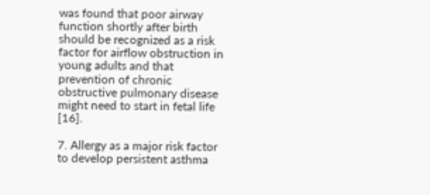was found that poor airway function shortly after birth should be recognized as a risk factor for airflow obstruction in young adults and that prevention of chronic obstructive pulmonary disease might need to start in fetal life [16].

7. Allergy as a major risk factor to develop persistent asthma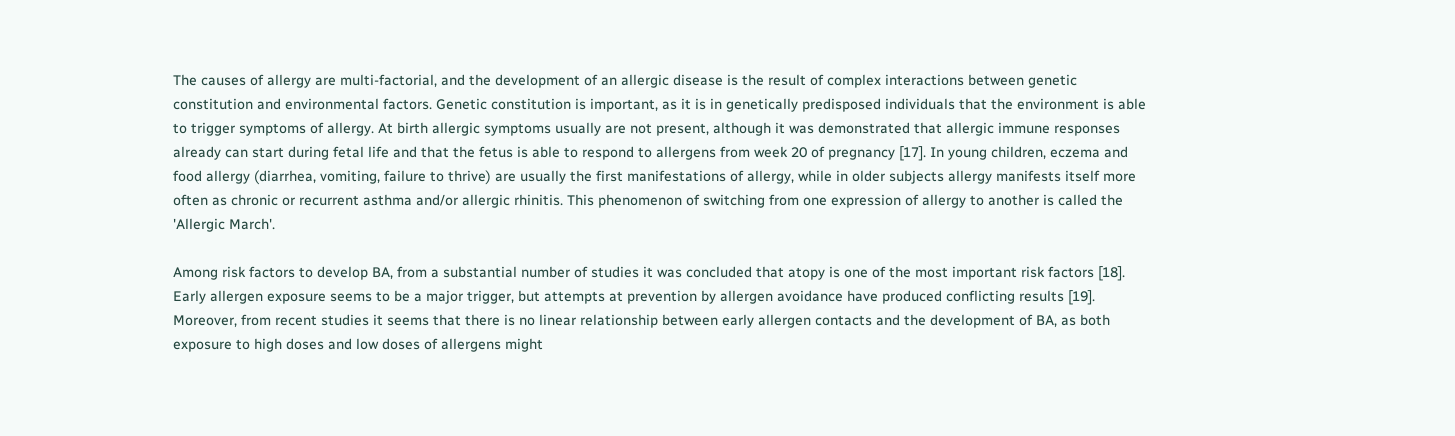The causes of allergy are multi-factorial, and the development of an allergic disease is the result of complex interactions between genetic constitution and environmental factors. Genetic constitution is important, as it is in genetically predisposed individuals that the environment is able to trigger symptoms of allergy. At birth allergic symptoms usually are not present, although it was demonstrated that allergic immune responses already can start during fetal life and that the fetus is able to respond to allergens from week 20 of pregnancy [17]. In young children, eczema and food allergy (diarrhea, vomiting, failure to thrive) are usually the first manifestations of allergy, while in older subjects allergy manifests itself more often as chronic or recurrent asthma and/or allergic rhinitis. This phenomenon of switching from one expression of allergy to another is called the 'Allergic March'.

Among risk factors to develop BA, from a substantial number of studies it was concluded that atopy is one of the most important risk factors [18]. Early allergen exposure seems to be a major trigger, but attempts at prevention by allergen avoidance have produced conflicting results [19]. Moreover, from recent studies it seems that there is no linear relationship between early allergen contacts and the development of BA, as both exposure to high doses and low doses of allergens might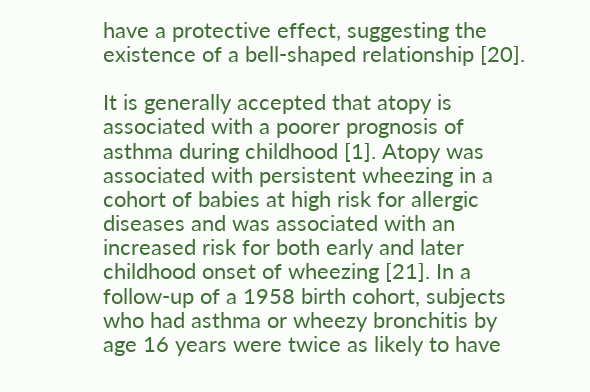have a protective effect, suggesting the existence of a bell-shaped relationship [20].

It is generally accepted that atopy is associated with a poorer prognosis of asthma during childhood [1]. Atopy was associated with persistent wheezing in a cohort of babies at high risk for allergic diseases and was associated with an increased risk for both early and later childhood onset of wheezing [21]. In a follow-up of a 1958 birth cohort, subjects who had asthma or wheezy bronchitis by age 16 years were twice as likely to have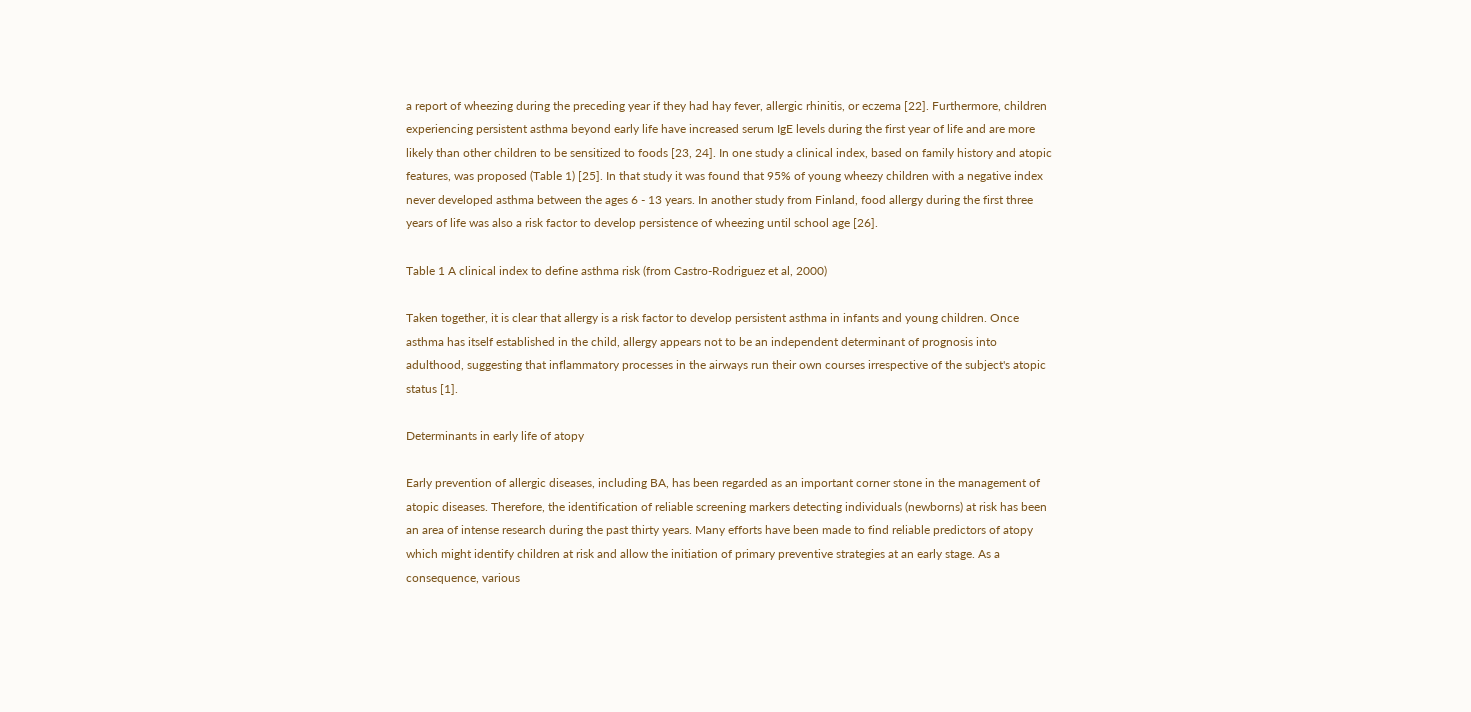a report of wheezing during the preceding year if they had hay fever, allergic rhinitis, or eczema [22]. Furthermore, children experiencing persistent asthma beyond early life have increased serum IgE levels during the first year of life and are more likely than other children to be sensitized to foods [23, 24]. In one study a clinical index, based on family history and atopic features, was proposed (Table 1) [25]. In that study it was found that 95% of young wheezy children with a negative index never developed asthma between the ages 6 - 13 years. In another study from Finland, food allergy during the first three years of life was also a risk factor to develop persistence of wheezing until school age [26].

Table 1 A clinical index to define asthma risk (from Castro-Rodriguez et al, 2000)

Taken together, it is clear that allergy is a risk factor to develop persistent asthma in infants and young children. Once asthma has itself established in the child, allergy appears not to be an independent determinant of prognosis into adulthood, suggesting that inflammatory processes in the airways run their own courses irrespective of the subject's atopic status [1].

Determinants in early life of atopy

Early prevention of allergic diseases, including BA, has been regarded as an important corner stone in the management of atopic diseases. Therefore, the identification of reliable screening markers detecting individuals (newborns) at risk has been an area of intense research during the past thirty years. Many efforts have been made to find reliable predictors of atopy which might identify children at risk and allow the initiation of primary preventive strategies at an early stage. As a consequence, various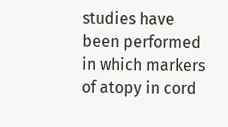studies have been performed in which markers of atopy in cord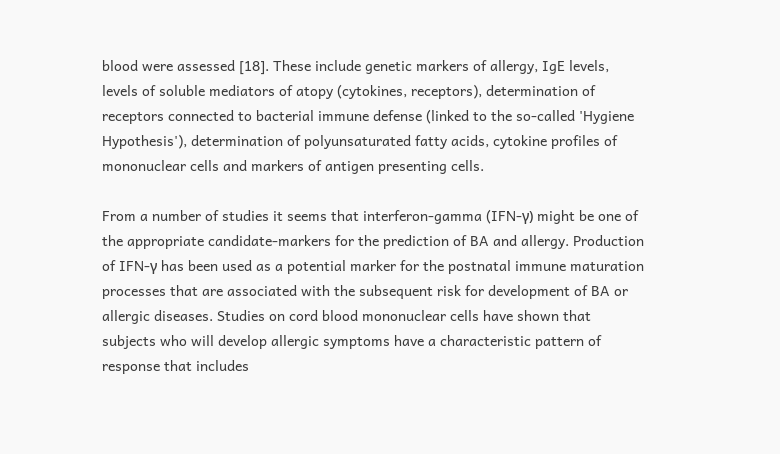blood were assessed [18]. These include genetic markers of allergy, IgE levels, levels of soluble mediators of atopy (cytokines, receptors), determination of receptors connected to bacterial immune defense (linked to the so-called 'Hygiene Hypothesis'), determination of polyunsaturated fatty acids, cytokine profiles of mononuclear cells and markers of antigen presenting cells.

From a number of studies it seems that interferon-gamma (IFN-γ) might be one of the appropriate candidate-markers for the prediction of BA and allergy. Production of IFN-γ has been used as a potential marker for the postnatal immune maturation processes that are associated with the subsequent risk for development of BA or allergic diseases. Studies on cord blood mononuclear cells have shown that subjects who will develop allergic symptoms have a characteristic pattern of response that includes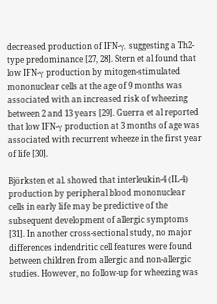decreased production of IFN-γ, suggesting a Th2-type predominance [27, 28]. Stern et al found that low IFN-γ production by mitogen-stimulated mononuclear cells at the age of 9 months was associated with an increased risk of wheezing between 2 and 13 years [29]. Guerra et al reported that low IFN-γ production at 3 months of age was associated with recurrent wheeze in the first year of life [30].

Björksten et al. showed that interleukin-4 (IL-4) production by peripheral blood mononuclear cells in early life may be predictive of the subsequent development of allergic symptoms [31]. In another cross-sectional study, no major differences indendritic cell features were found between children from allergic and non-allergic studies. However, no follow-up for wheezing was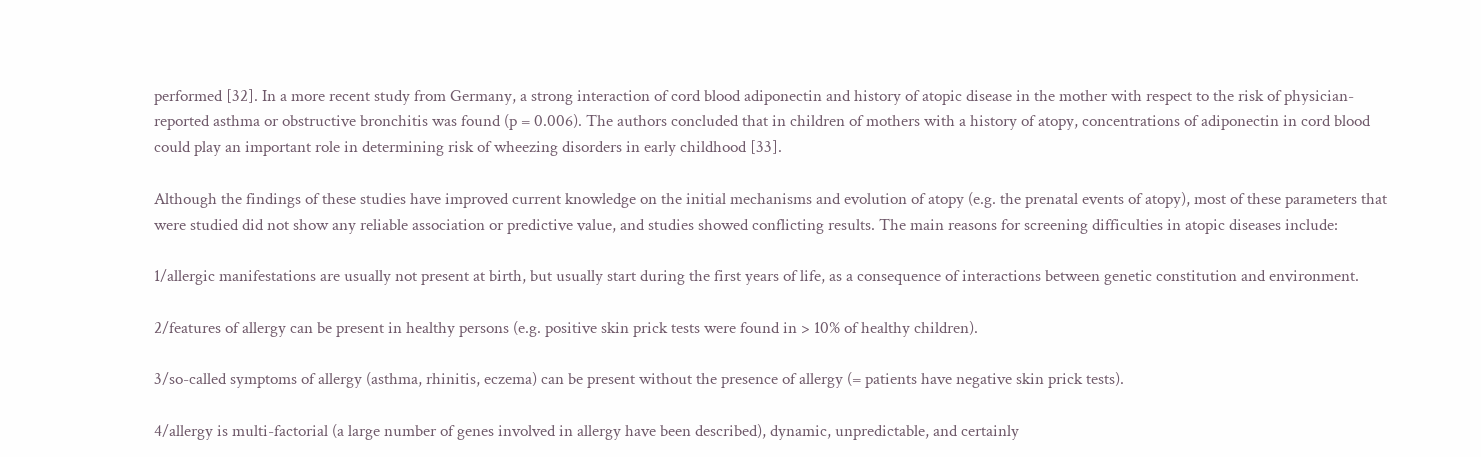performed [32]. In a more recent study from Germany, a strong interaction of cord blood adiponectin and history of atopic disease in the mother with respect to the risk of physician-reported asthma or obstructive bronchitis was found (p = 0.006). The authors concluded that in children of mothers with a history of atopy, concentrations of adiponectin in cord blood could play an important role in determining risk of wheezing disorders in early childhood [33].

Although the findings of these studies have improved current knowledge on the initial mechanisms and evolution of atopy (e.g. the prenatal events of atopy), most of these parameters that were studied did not show any reliable association or predictive value, and studies showed conflicting results. The main reasons for screening difficulties in atopic diseases include:

1/allergic manifestations are usually not present at birth, but usually start during the first years of life, as a consequence of interactions between genetic constitution and environment.

2/features of allergy can be present in healthy persons (e.g. positive skin prick tests were found in > 10% of healthy children).

3/so-called symptoms of allergy (asthma, rhinitis, eczema) can be present without the presence of allergy (= patients have negative skin prick tests).

4/allergy is multi-factorial (a large number of genes involved in allergy have been described), dynamic, unpredictable, and certainly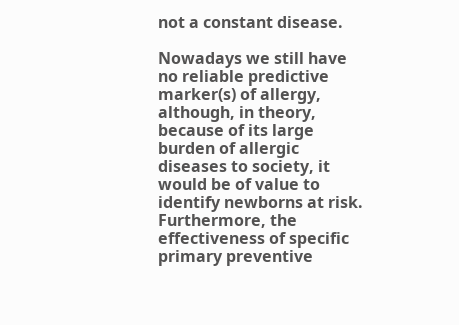not a constant disease.

Nowadays we still have no reliable predictive marker(s) of allergy, although, in theory, because of its large burden of allergic diseases to society, it would be of value to identify newborns at risk. Furthermore, the effectiveness of specific primary preventive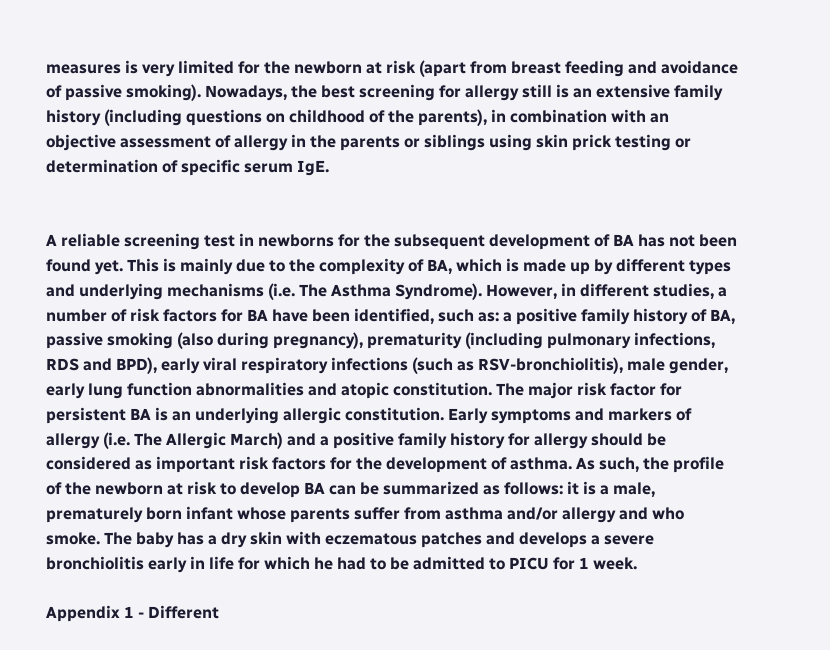measures is very limited for the newborn at risk (apart from breast feeding and avoidance of passive smoking). Nowadays, the best screening for allergy still is an extensive family history (including questions on childhood of the parents), in combination with an objective assessment of allergy in the parents or siblings using skin prick testing or determination of specific serum IgE.


A reliable screening test in newborns for the subsequent development of BA has not been found yet. This is mainly due to the complexity of BA, which is made up by different types and underlying mechanisms (i.e. The Asthma Syndrome). However, in different studies, a number of risk factors for BA have been identified, such as: a positive family history of BA, passive smoking (also during pregnancy), prematurity (including pulmonary infections, RDS and BPD), early viral respiratory infections (such as RSV-bronchiolitis), male gender, early lung function abnormalities and atopic constitution. The major risk factor for persistent BA is an underlying allergic constitution. Early symptoms and markers of allergy (i.e. The Allergic March) and a positive family history for allergy should be considered as important risk factors for the development of asthma. As such, the profile of the newborn at risk to develop BA can be summarized as follows: it is a male, prematurely born infant whose parents suffer from asthma and/or allergy and who smoke. The baby has a dry skin with eczematous patches and develops a severe bronchiolitis early in life for which he had to be admitted to PICU for 1 week.

Appendix 1 - Different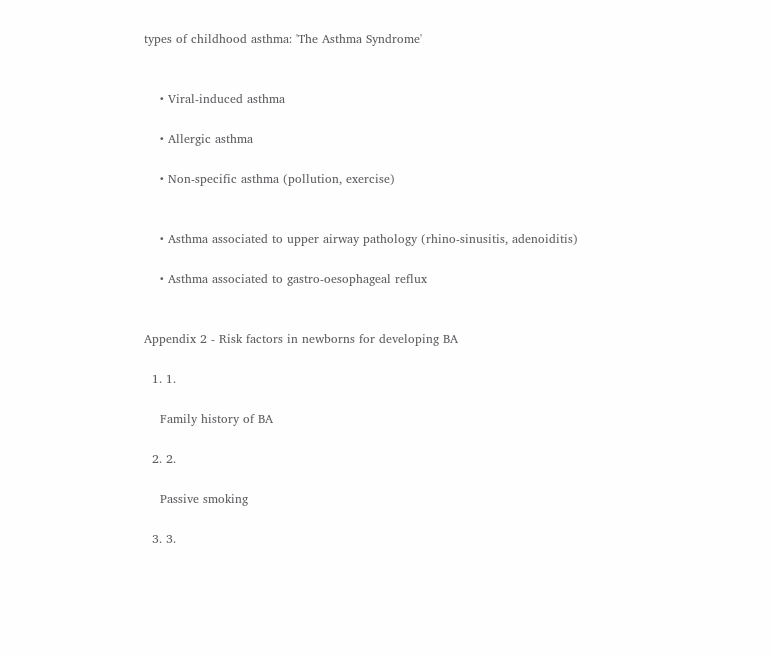types of childhood asthma: 'The Asthma Syndrome'


    • Viral-induced asthma

    • Allergic asthma

    • Non-specific asthma (pollution, exercise)


    • Asthma associated to upper airway pathology (rhino-sinusitis, adenoiditis)

    • Asthma associated to gastro-oesophageal reflux


Appendix 2 - Risk factors in newborns for developing BA

  1. 1.

    Family history of BA

  2. 2.

    Passive smoking

  3. 3.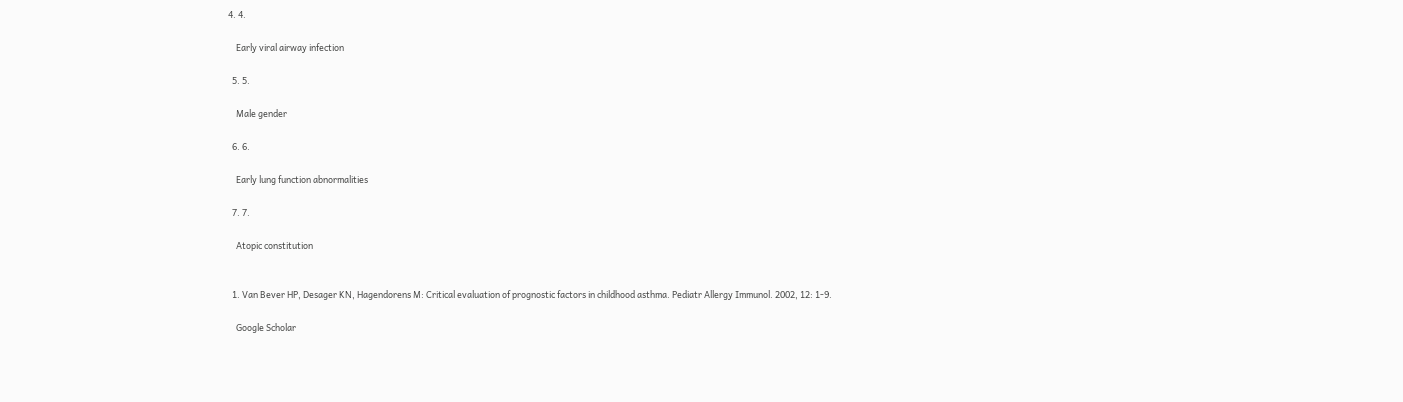4. 4.

    Early viral airway infection

  5. 5.

    Male gender

  6. 6.

    Early lung function abnormalities

  7. 7.

    Atopic constitution


  1. Van Bever HP, Desager KN, Hagendorens M: Critical evaluation of prognostic factors in childhood asthma. Pediatr Allergy Immunol. 2002, 12: 1-9.

    Google Scholar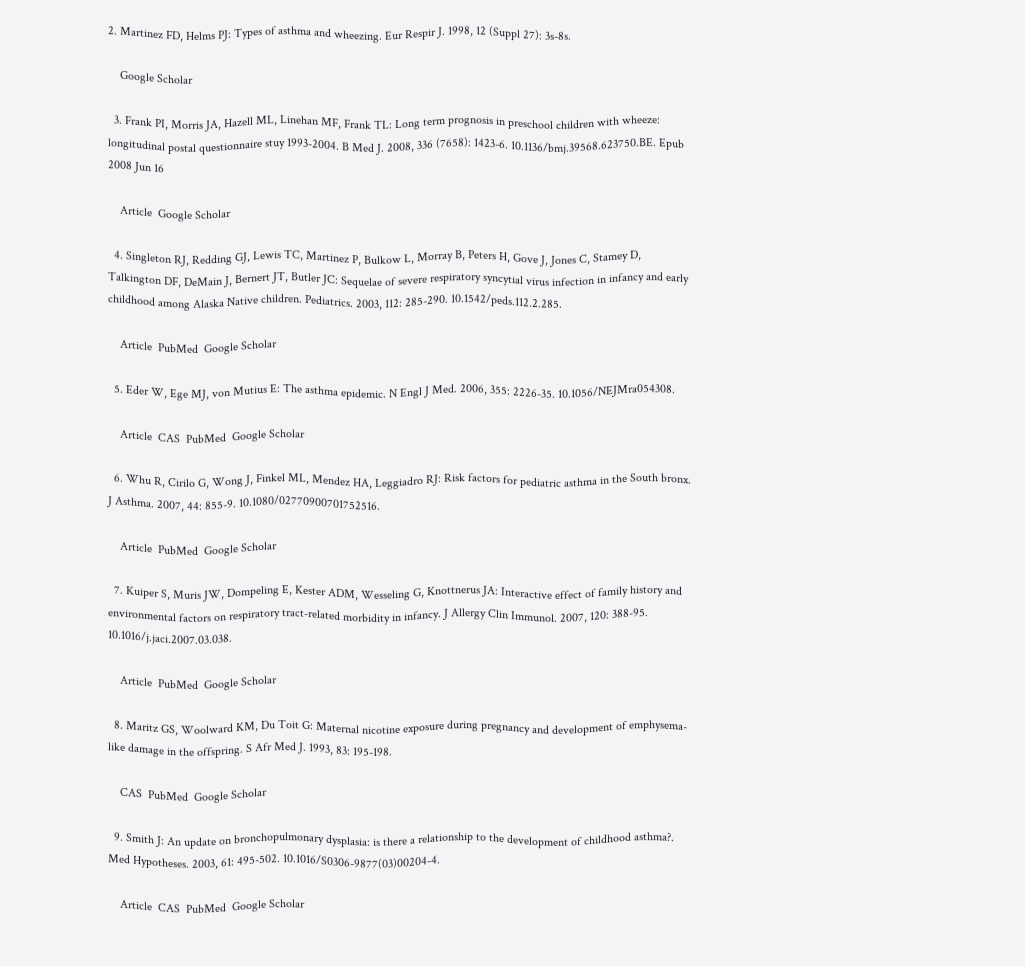2. Martinez FD, Helms PJ: Types of asthma and wheezing. Eur Respir J. 1998, 12 (Suppl 27): 3s-8s.

    Google Scholar

  3. Frank PI, Morris JA, Hazell ML, Linehan MF, Frank TL: Long term prognosis in preschool children with wheeze: longitudinal postal questionnaire stuy 1993-2004. B Med J. 2008, 336 (7658): 1423-6. 10.1136/bmj.39568.623750.BE. Epub 2008 Jun 16

    Article  Google Scholar

  4. Singleton RJ, Redding GJ, Lewis TC, Martinez P, Bulkow L, Morray B, Peters H, Gove J, Jones C, Stamey D, Talkington DF, DeMain J, Bernert JT, Butler JC: Sequelae of severe respiratory syncytial virus infection in infancy and early childhood among Alaska Native children. Pediatrics. 2003, 112: 285-290. 10.1542/peds.112.2.285.

    Article  PubMed  Google Scholar

  5. Eder W, Ege MJ, von Mutius E: The asthma epidemic. N Engl J Med. 2006, 355: 2226-35. 10.1056/NEJMra054308.

    Article  CAS  PubMed  Google Scholar

  6. Whu R, Cirilo G, Wong J, Finkel ML, Mendez HA, Leggiadro RJ: Risk factors for pediatric asthma in the South bronx. J Asthma. 2007, 44: 855-9. 10.1080/02770900701752516.

    Article  PubMed  Google Scholar

  7. Kuiper S, Muris JW, Dompeling E, Kester ADM, Wesseling G, Knottnerus JA: Interactive effect of family history and environmental factors on respiratory tract-related morbidity in infancy. J Allergy Clin Immunol. 2007, 120: 388-95. 10.1016/j.jaci.2007.03.038.

    Article  PubMed  Google Scholar

  8. Maritz GS, Woolward KM, Du Toit G: Maternal nicotine exposure during pregnancy and development of emphysema-like damage in the offspring. S Afr Med J. 1993, 83: 195-198.

    CAS  PubMed  Google Scholar

  9. Smith J: An update on bronchopulmonary dysplasia: is there a relationship to the development of childhood asthma?. Med Hypotheses. 2003, 61: 495-502. 10.1016/S0306-9877(03)00204-4.

    Article  CAS  PubMed  Google Scholar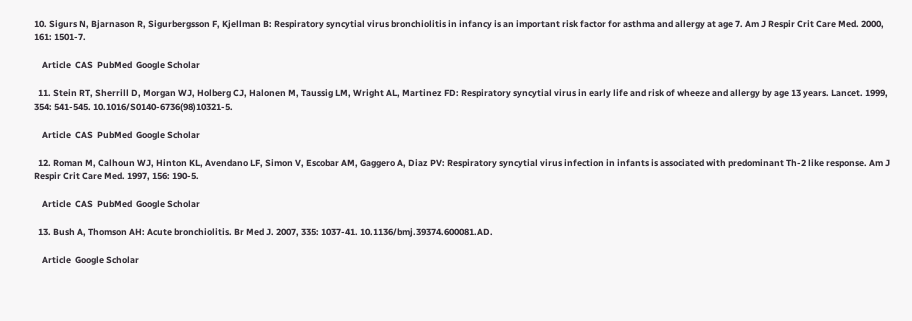10. Sigurs N, Bjarnason R, Sigurbergsson F, Kjellman B: Respiratory syncytial virus bronchiolitis in infancy is an important risk factor for asthma and allergy at age 7. Am J Respir Crit Care Med. 2000, 161: 1501-7.

    Article  CAS  PubMed  Google Scholar

  11. Stein RT, Sherrill D, Morgan WJ, Holberg CJ, Halonen M, Taussig LM, Wright AL, Martinez FD: Respiratory syncytial virus in early life and risk of wheeze and allergy by age 13 years. Lancet. 1999, 354: 541-545. 10.1016/S0140-6736(98)10321-5.

    Article  CAS  PubMed  Google Scholar

  12. Roman M, Calhoun WJ, Hinton KL, Avendano LF, Simon V, Escobar AM, Gaggero A, Diaz PV: Respiratory syncytial virus infection in infants is associated with predominant Th-2 like response. Am J Respir Crit Care Med. 1997, 156: 190-5.

    Article  CAS  PubMed  Google Scholar

  13. Bush A, Thomson AH: Acute bronchiolitis. Br Med J. 2007, 335: 1037-41. 10.1136/bmj.39374.600081.AD.

    Article  Google Scholar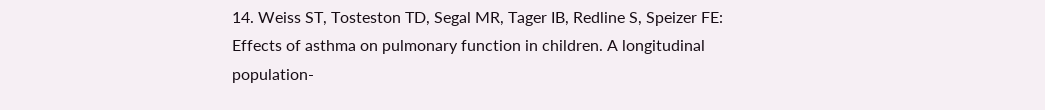14. Weiss ST, Tosteston TD, Segal MR, Tager IB, Redline S, Speizer FE: Effects of asthma on pulmonary function in children. A longitudinal population-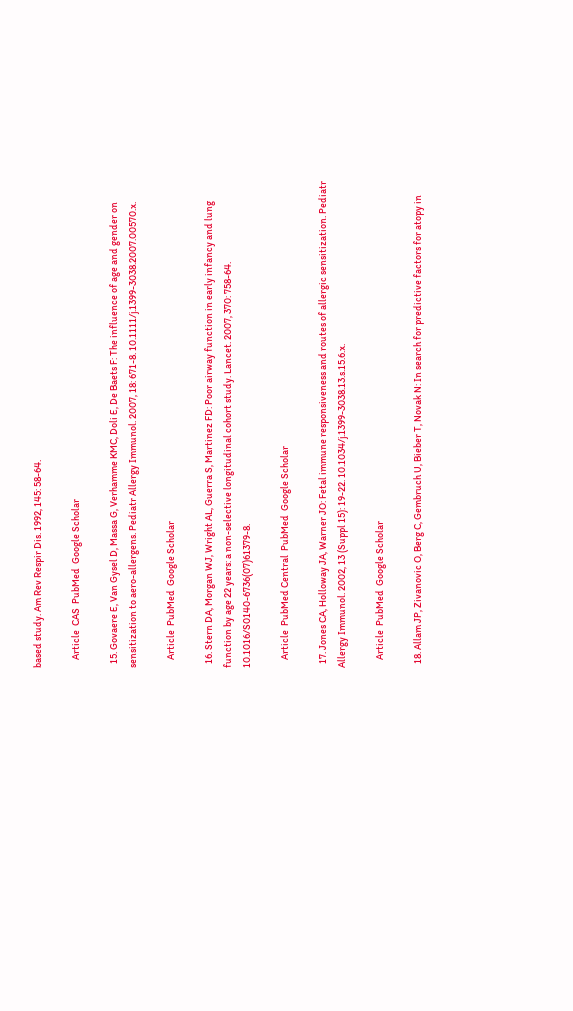based study. Am Rev Respir Dis. 1992, 145: 58-64.

    Article  CAS  PubMed  Google Scholar

  15. Govaere E, Van Gysel D, Massa G, Verhamme KMC, Doli E, De Baets F: The influence of age and gender on sensitization to aero-allergens. Pediatr Allergy Immunol. 2007, 18: 671-8. 10.1111/j.1399-3038.2007.00570.x.

    Article  PubMed  Google Scholar

  16. Stern DA, Morgan WJ, Wright AL, Guerra S, Martinez FD: Poor airway function in early infancy and lung function by age 22 years: a non-selective longitudinal cohort study. Lancet. 2007, 370: 758-64. 10.1016/S0140-6736(07)61379-8.

    Article  PubMed Central  PubMed  Google Scholar

  17. Jones CA, Holloway JA, Warner JO: Fetal immune responsiveness and routes of allergic sensitization. Pediatr Allergy Immunol. 2002, 13 (Suppl 15): 19-22. 10.1034/j.1399-3038.13.s.15.6.x.

    Article  PubMed  Google Scholar

  18. Allam JP, Zivanovic O, Berg C, Gembruch U, Bieber T, Novak N: In search for predictive factors for atopy in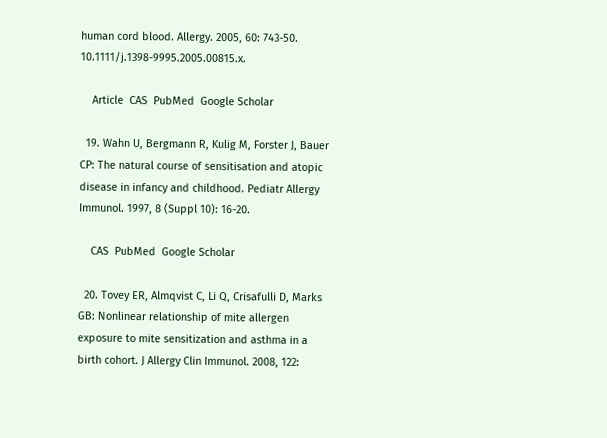human cord blood. Allergy. 2005, 60: 743-50. 10.1111/j.1398-9995.2005.00815.x.

    Article  CAS  PubMed  Google Scholar

  19. Wahn U, Bergmann R, Kulig M, Forster J, Bauer CP: The natural course of sensitisation and atopic disease in infancy and childhood. Pediatr Allergy Immunol. 1997, 8 (Suppl 10): 16-20.

    CAS  PubMed  Google Scholar

  20. Tovey ER, Almqvist C, Li Q, Crisafulli D, Marks GB: Nonlinear relationship of mite allergen exposure to mite sensitization and asthma in a birth cohort. J Allergy Clin Immunol. 2008, 122: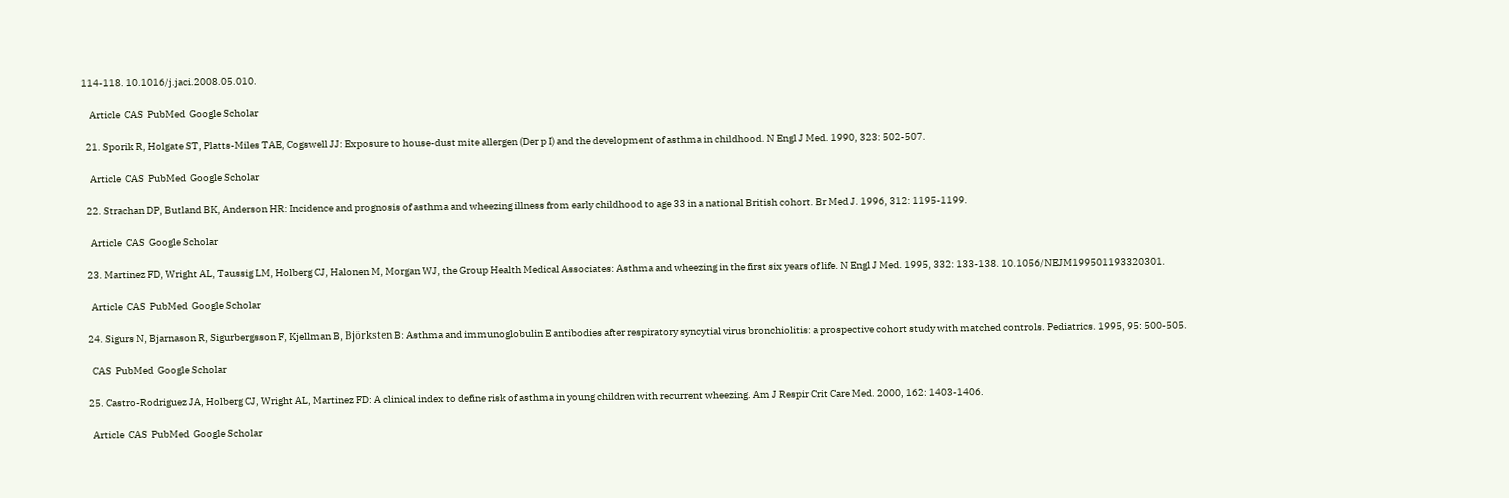114-118. 10.1016/j.jaci.2008.05.010.

    Article  CAS  PubMed  Google Scholar

  21. Sporik R, Holgate ST, Platts-Miles TAE, Cogswell JJ: Exposure to house-dust mite allergen (Der p I) and the development of asthma in childhood. N Engl J Med. 1990, 323: 502-507.

    Article  CAS  PubMed  Google Scholar

  22. Strachan DP, Butland BK, Anderson HR: Incidence and prognosis of asthma and wheezing illness from early childhood to age 33 in a national British cohort. Br Med J. 1996, 312: 1195-1199.

    Article  CAS  Google Scholar

  23. Martinez FD, Wright AL, Taussig LM, Holberg CJ, Halonen M, Morgan WJ, the Group Health Medical Associates: Asthma and wheezing in the first six years of life. N Engl J Med. 1995, 332: 133-138. 10.1056/NEJM199501193320301.

    Article  CAS  PubMed  Google Scholar

  24. Sigurs N, Bjarnason R, Sigurbergsson F, Kjellman B, Björksten B: Asthma and immunoglobulin E antibodies after respiratory syncytial virus bronchiolitis: a prospective cohort study with matched controls. Pediatrics. 1995, 95: 500-505.

    CAS  PubMed  Google Scholar

  25. Castro-Rodriguez JA, Holberg CJ, Wright AL, Martinez FD: A clinical index to define risk of asthma in young children with recurrent wheezing. Am J Respir Crit Care Med. 2000, 162: 1403-1406.

    Article  CAS  PubMed  Google Scholar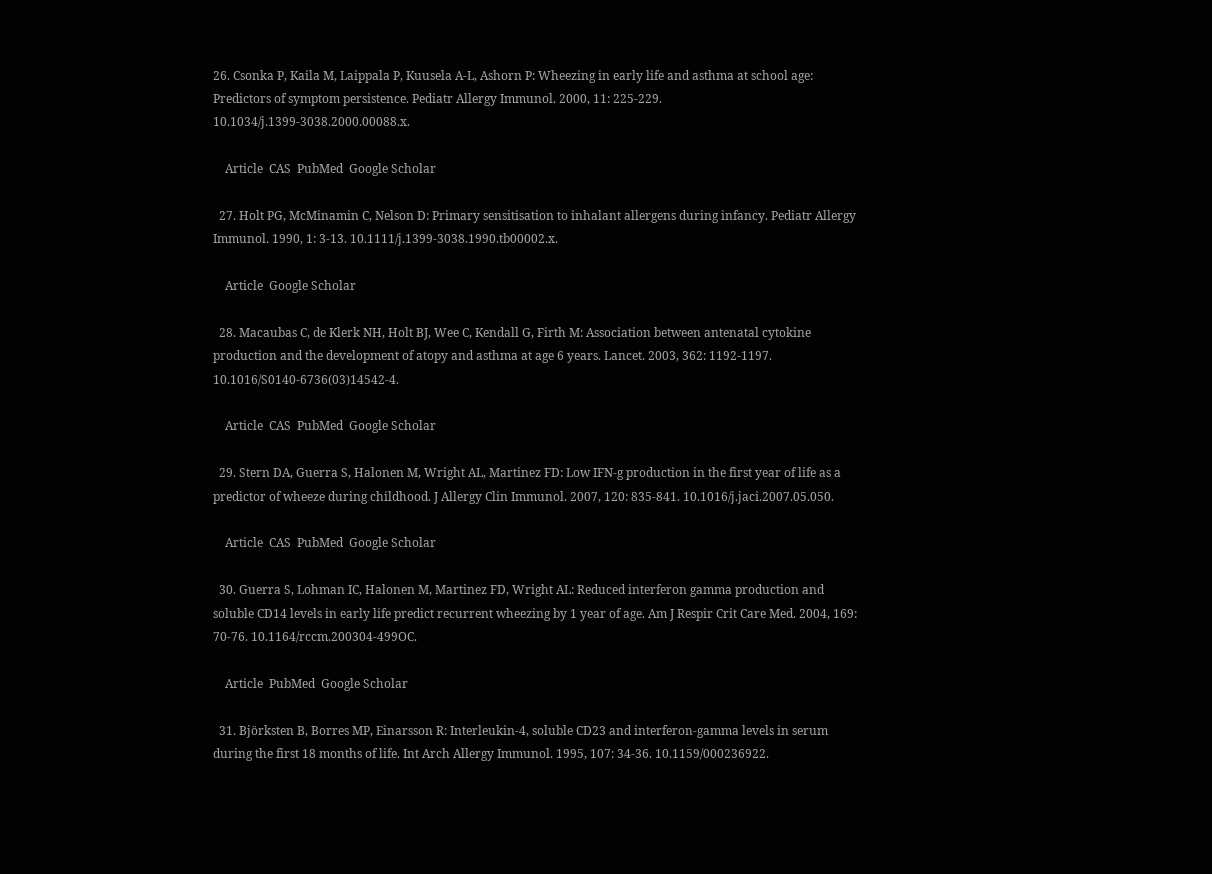26. Csonka P, Kaila M, Laippala P, Kuusela A-L, Ashorn P: Wheezing in early life and asthma at school age: Predictors of symptom persistence. Pediatr Allergy Immunol. 2000, 11: 225-229. 10.1034/j.1399-3038.2000.00088.x.

    Article  CAS  PubMed  Google Scholar

  27. Holt PG, McMinamin C, Nelson D: Primary sensitisation to inhalant allergens during infancy. Pediatr Allergy Immunol. 1990, 1: 3-13. 10.1111/j.1399-3038.1990.tb00002.x.

    Article  Google Scholar

  28. Macaubas C, de Klerk NH, Holt BJ, Wee C, Kendall G, Firth M: Association between antenatal cytokine production and the development of atopy and asthma at age 6 years. Lancet. 2003, 362: 1192-1197. 10.1016/S0140-6736(03)14542-4.

    Article  CAS  PubMed  Google Scholar

  29. Stern DA, Guerra S, Halonen M, Wright AL, Martinez FD: Low IFN-g production in the first year of life as a predictor of wheeze during childhood. J Allergy Clin Immunol. 2007, 120: 835-841. 10.1016/j.jaci.2007.05.050.

    Article  CAS  PubMed  Google Scholar

  30. Guerra S, Lohman IC, Halonen M, Martinez FD, Wright AL: Reduced interferon gamma production and soluble CD14 levels in early life predict recurrent wheezing by 1 year of age. Am J Respir Crit Care Med. 2004, 169: 70-76. 10.1164/rccm.200304-499OC.

    Article  PubMed  Google Scholar

  31. Björksten B, Borres MP, Einarsson R: Interleukin-4, soluble CD23 and interferon-gamma levels in serum during the first 18 months of life. Int Arch Allergy Immunol. 1995, 107: 34-36. 10.1159/000236922.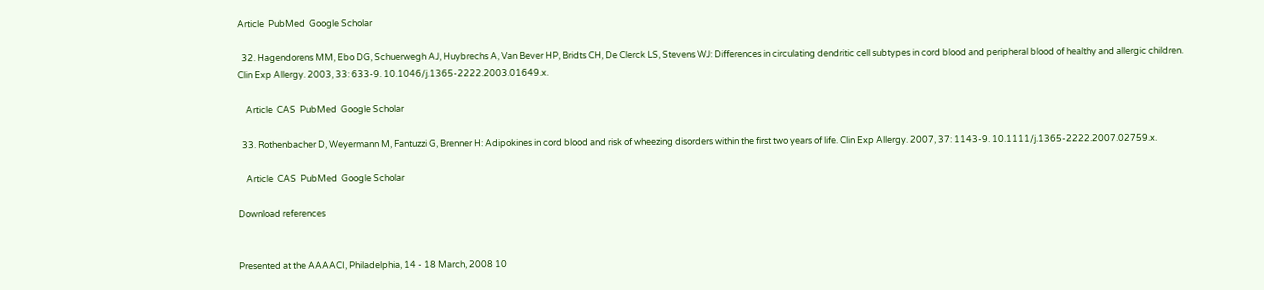Article  PubMed  Google Scholar

  32. Hagendorens MM, Ebo DG, Schuerwegh AJ, Huybrechs A, Van Bever HP, Bridts CH, De Clerck LS, Stevens WJ: Differences in circulating dendritic cell subtypes in cord blood and peripheral blood of healthy and allergic children. Clin Exp Allergy. 2003, 33: 633-9. 10.1046/j.1365-2222.2003.01649.x.

    Article  CAS  PubMed  Google Scholar

  33. Rothenbacher D, Weyermann M, Fantuzzi G, Brenner H: Adipokines in cord blood and risk of wheezing disorders within the first two years of life. Clin Exp Allergy. 2007, 37: 1143-9. 10.1111/j.1365-2222.2007.02759.x.

    Article  CAS  PubMed  Google Scholar

Download references


Presented at the AAAACI, Philadelphia, 14 - 18 March, 2008 10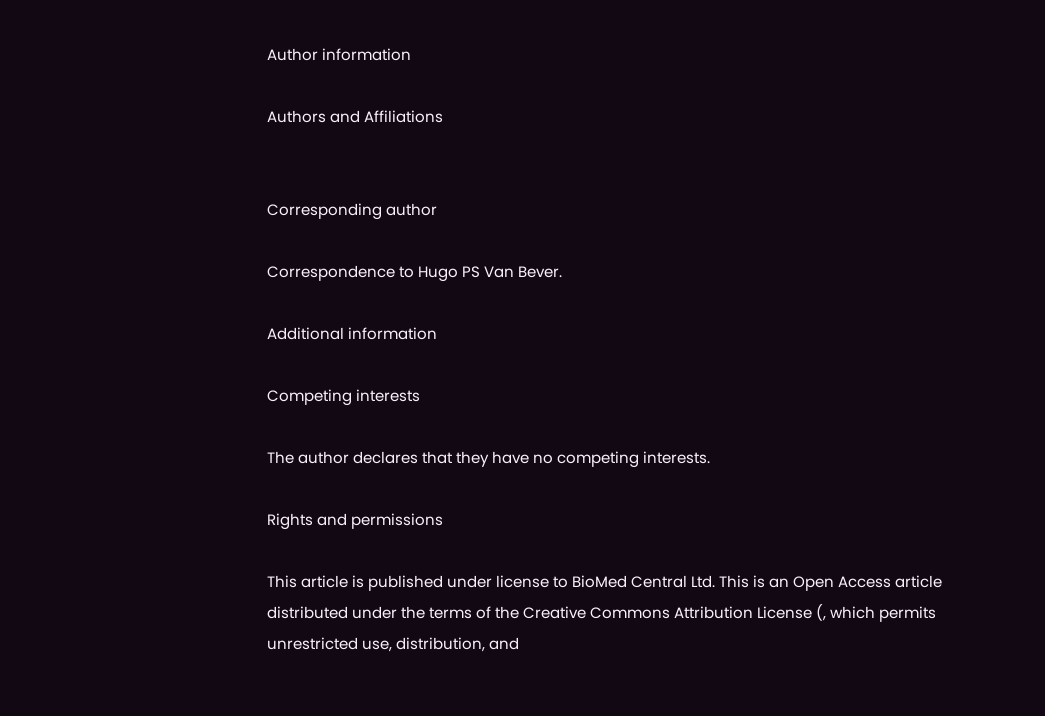Author information

Authors and Affiliations


Corresponding author

Correspondence to Hugo PS Van Bever.

Additional information

Competing interests

The author declares that they have no competing interests.

Rights and permissions

This article is published under license to BioMed Central Ltd. This is an Open Access article distributed under the terms of the Creative Commons Attribution License (, which permits unrestricted use, distribution, and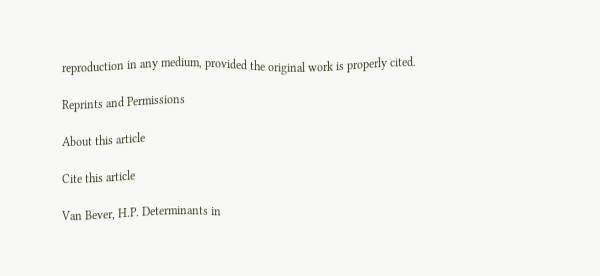reproduction in any medium, provided the original work is properly cited.

Reprints and Permissions

About this article

Cite this article

Van Bever, H.P. Determinants in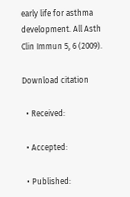early life for asthma development. All Asth Clin Immun 5, 6 (2009).

Download citation

  • Received:

  • Accepted:

  • Published: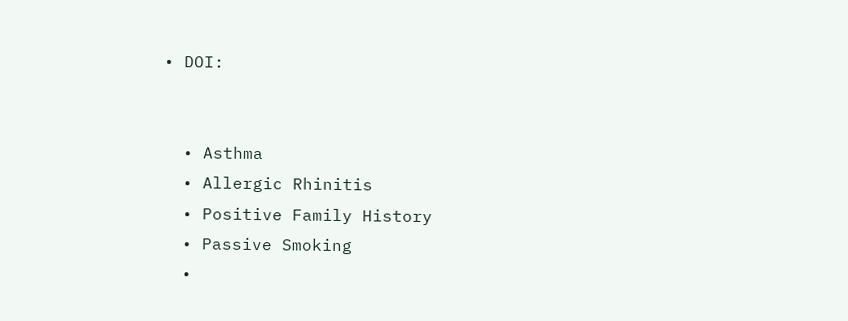• DOI:


  • Asthma
  • Allergic Rhinitis
  • Positive Family History
  • Passive Smoking
  •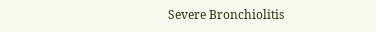Severe Bronchiolitis